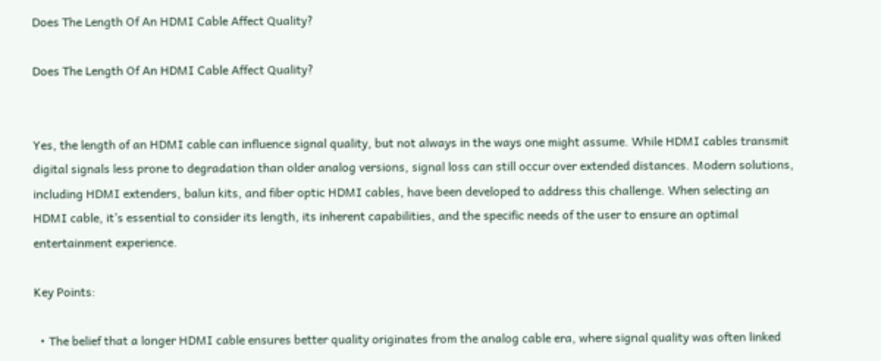Does The Length Of An HDMI Cable Affect Quality?

Does The Length Of An HDMI Cable Affect Quality?


Yes, the length of an HDMI cable can influence signal quality, but not always in the ways one might assume. While HDMI cables transmit digital signals less prone to degradation than older analog versions, signal loss can still occur over extended distances. Modern solutions, including HDMI extenders, balun kits, and fiber optic HDMI cables, have been developed to address this challenge. When selecting an HDMI cable, it’s essential to consider its length, its inherent capabilities, and the specific needs of the user to ensure an optimal entertainment experience.

Key Points:

  • The belief that a longer HDMI cable ensures better quality originates from the analog cable era, where signal quality was often linked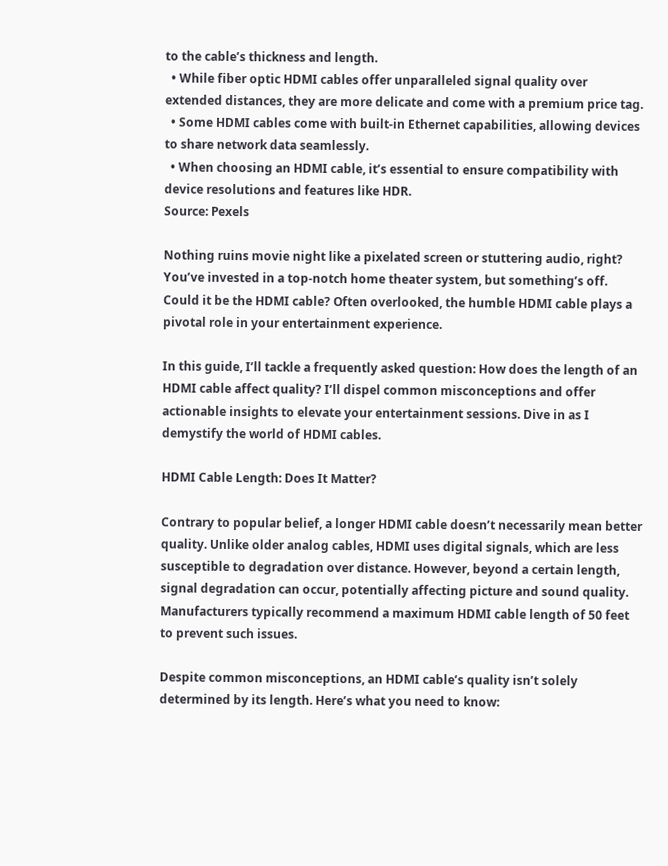to the cable’s thickness and length.
  • While fiber optic HDMI cables offer unparalleled signal quality over extended distances, they are more delicate and come with a premium price tag.
  • Some HDMI cables come with built-in Ethernet capabilities, allowing devices to share network data seamlessly.
  • When choosing an HDMI cable, it’s essential to ensure compatibility with device resolutions and features like HDR.
Source: Pexels

Nothing ruins movie night like a pixelated screen or stuttering audio, right? You’ve invested in a top-notch home theater system, but something’s off. Could it be the HDMI cable? Often overlooked, the humble HDMI cable plays a pivotal role in your entertainment experience.

In this guide, I’ll tackle a frequently asked question: How does the length of an HDMI cable affect quality? I’ll dispel common misconceptions and offer actionable insights to elevate your entertainment sessions. Dive in as I demystify the world of HDMI cables.

HDMI Cable Length: Does It Matter?

Contrary to popular belief, a longer HDMI cable doesn’t necessarily mean better quality. Unlike older analog cables, HDMI uses digital signals, which are less susceptible to degradation over distance. However, beyond a certain length, signal degradation can occur, potentially affecting picture and sound quality. Manufacturers typically recommend a maximum HDMI cable length of 50 feet to prevent such issues.

Despite common misconceptions, an HDMI cable’s quality isn’t solely determined by its length. Here’s what you need to know: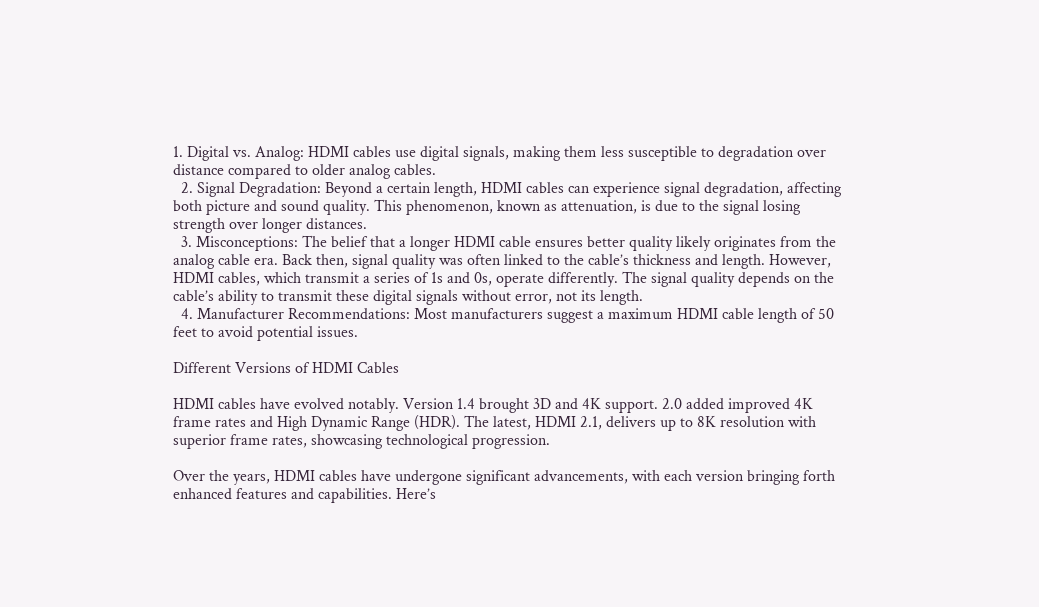1. Digital vs. Analog: HDMI cables use digital signals, making them less susceptible to degradation over distance compared to older analog cables.
  2. Signal Degradation: Beyond a certain length, HDMI cables can experience signal degradation, affecting both picture and sound quality. This phenomenon, known as attenuation, is due to the signal losing strength over longer distances.
  3. Misconceptions: The belief that a longer HDMI cable ensures better quality likely originates from the analog cable era. Back then, signal quality was often linked to the cable’s thickness and length. However, HDMI cables, which transmit a series of 1s and 0s, operate differently. The signal quality depends on the cable’s ability to transmit these digital signals without error, not its length.
  4. Manufacturer Recommendations: Most manufacturers suggest a maximum HDMI cable length of 50 feet to avoid potential issues.

Different Versions of HDMI Cables

HDMI cables have evolved notably. Version 1.4 brought 3D and 4K support. 2.0 added improved 4K frame rates and High Dynamic Range (HDR). The latest, HDMI 2.1, delivers up to 8K resolution with superior frame rates, showcasing technological progression.

Over the years, HDMI cables have undergone significant advancements, with each version bringing forth enhanced features and capabilities. Here’s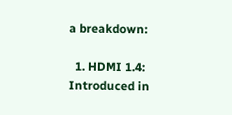a breakdown:

  1. HDMI 1.4: Introduced in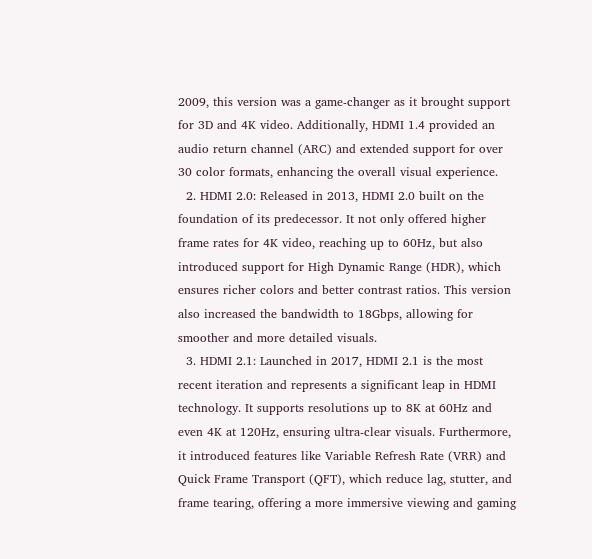2009, this version was a game-changer as it brought support for 3D and 4K video. Additionally, HDMI 1.4 provided an audio return channel (ARC) and extended support for over 30 color formats, enhancing the overall visual experience.
  2. HDMI 2.0: Released in 2013, HDMI 2.0 built on the foundation of its predecessor. It not only offered higher frame rates for 4K video, reaching up to 60Hz, but also introduced support for High Dynamic Range (HDR), which ensures richer colors and better contrast ratios. This version also increased the bandwidth to 18Gbps, allowing for smoother and more detailed visuals.
  3. HDMI 2.1: Launched in 2017, HDMI 2.1 is the most recent iteration and represents a significant leap in HDMI technology. It supports resolutions up to 8K at 60Hz and even 4K at 120Hz, ensuring ultra-clear visuals. Furthermore, it introduced features like Variable Refresh Rate (VRR) and Quick Frame Transport (QFT), which reduce lag, stutter, and frame tearing, offering a more immersive viewing and gaming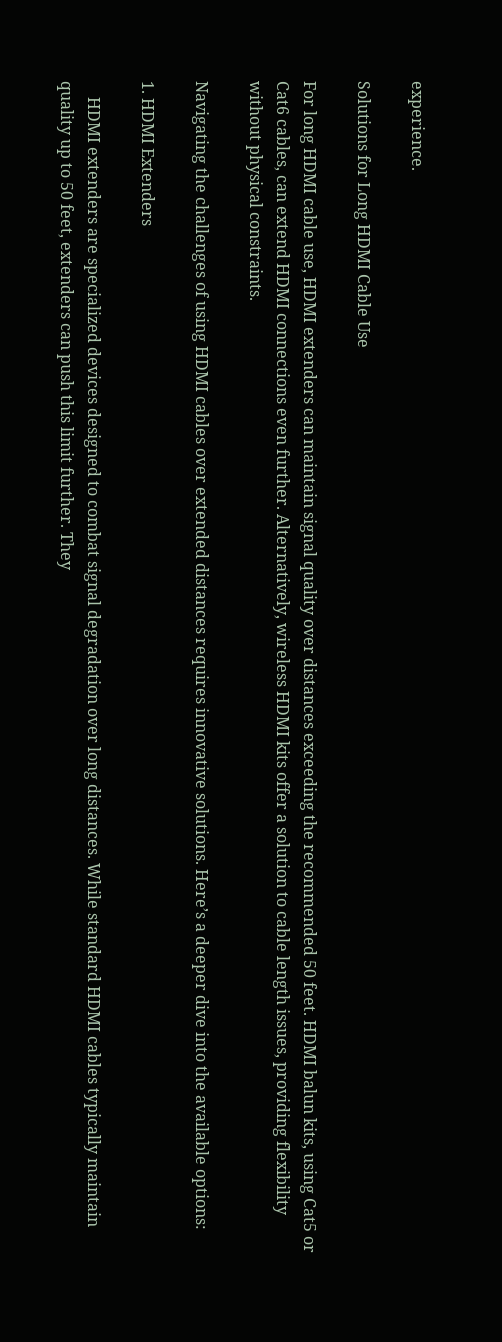experience.

Solutions for Long HDMI Cable Use

For long HDMI cable use, HDMI extenders can maintain signal quality over distances exceeding the recommended 50 feet. HDMI balun kits, using Cat5 or Cat6 cables, can extend HDMI connections even further. Alternatively, wireless HDMI kits offer a solution to cable length issues, providing flexibility without physical constraints.

Navigating the challenges of using HDMI cables over extended distances requires innovative solutions. Here’s a deeper dive into the available options:

1. HDMI Extenders

    HDMI extenders are specialized devices designed to combat signal degradation over long distances. While standard HDMI cables typically maintain quality up to 50 feet, extenders can push this limit further. They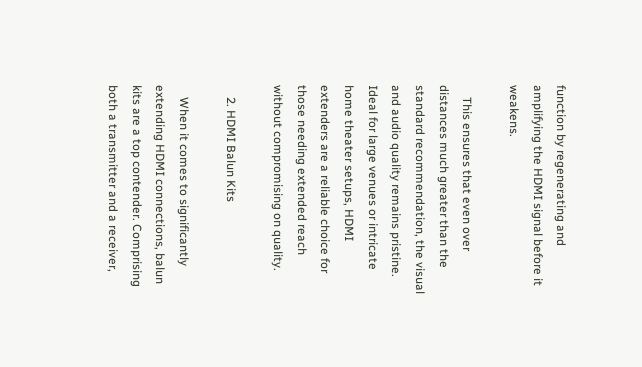function by regenerating and amplifying the HDMI signal before it weakens.

    This ensures that even over distances much greater than the standard recommendation, the visual and audio quality remains pristine. Ideal for large venues or intricate home theater setups, HDMI extenders are a reliable choice for those needing extended reach without compromising on quality.

    2. HDMI Balun Kits

    When it comes to significantly extending HDMI connections, balun kits are a top contender. Comprising both a transmitter and a receiver,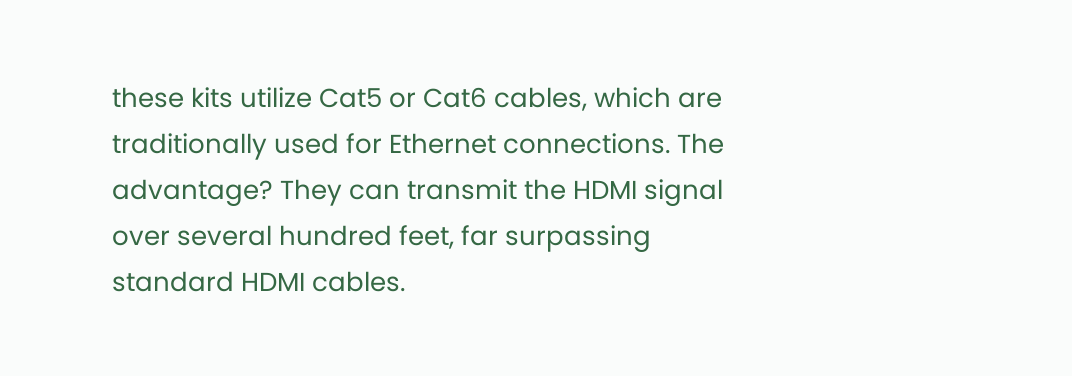these kits utilize Cat5 or Cat6 cables, which are traditionally used for Ethernet connections. The advantage? They can transmit the HDMI signal over several hundred feet, far surpassing standard HDMI cables.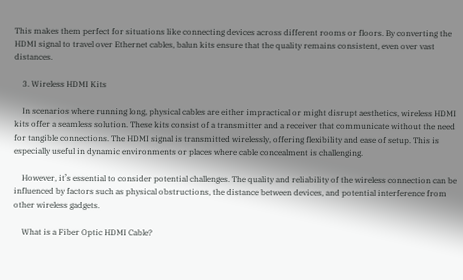This makes them perfect for situations like connecting devices across different rooms or floors. By converting the HDMI signal to travel over Ethernet cables, balun kits ensure that the quality remains consistent, even over vast distances.

    3. Wireless HDMI Kits

    In scenarios where running long, physical cables are either impractical or might disrupt aesthetics, wireless HDMI kits offer a seamless solution. These kits consist of a transmitter and a receiver that communicate without the need for tangible connections. The HDMI signal is transmitted wirelessly, offering flexibility and ease of setup. This is especially useful in dynamic environments or places where cable concealment is challenging.

    However, it’s essential to consider potential challenges. The quality and reliability of the wireless connection can be influenced by factors such as physical obstructions, the distance between devices, and potential interference from other wireless gadgets.

    What is a Fiber Optic HDMI Cable?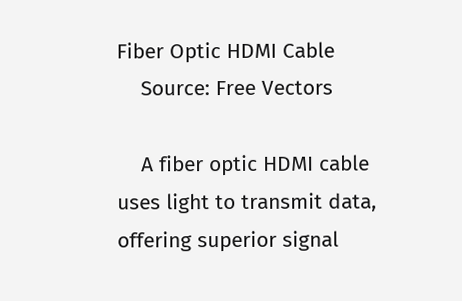Fiber Optic HDMI Cable
    Source: Free Vectors

    A fiber optic HDMI cable uses light to transmit data, offering superior signal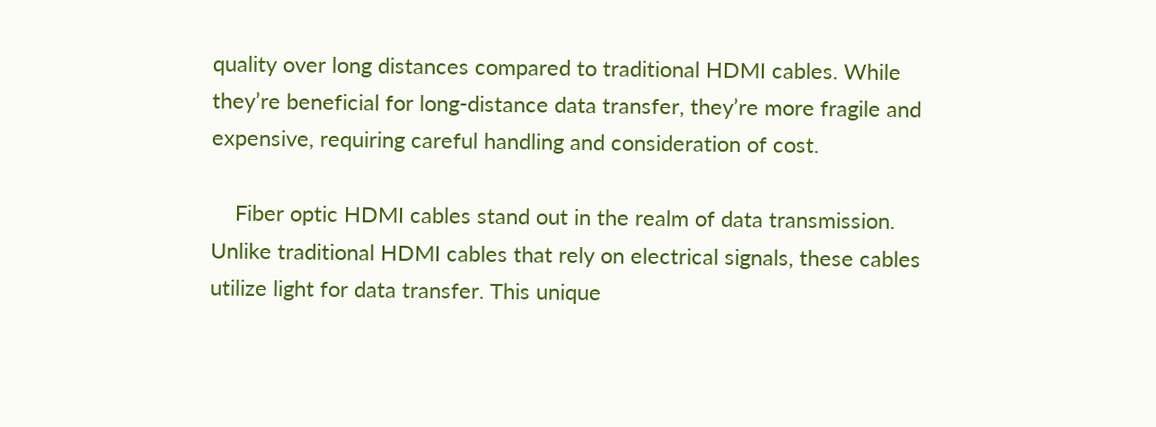quality over long distances compared to traditional HDMI cables. While they’re beneficial for long-distance data transfer, they’re more fragile and expensive, requiring careful handling and consideration of cost.

    Fiber optic HDMI cables stand out in the realm of data transmission. Unlike traditional HDMI cables that rely on electrical signals, these cables utilize light for data transfer. This unique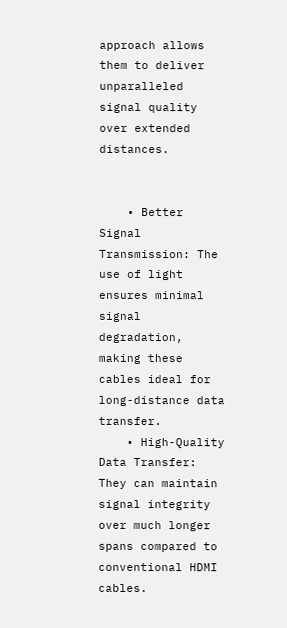approach allows them to deliver unparalleled signal quality over extended distances.


    • Better Signal Transmission: The use of light ensures minimal signal degradation, making these cables ideal for long-distance data transfer.
    • High-Quality Data Transfer: They can maintain signal integrity over much longer spans compared to conventional HDMI cables.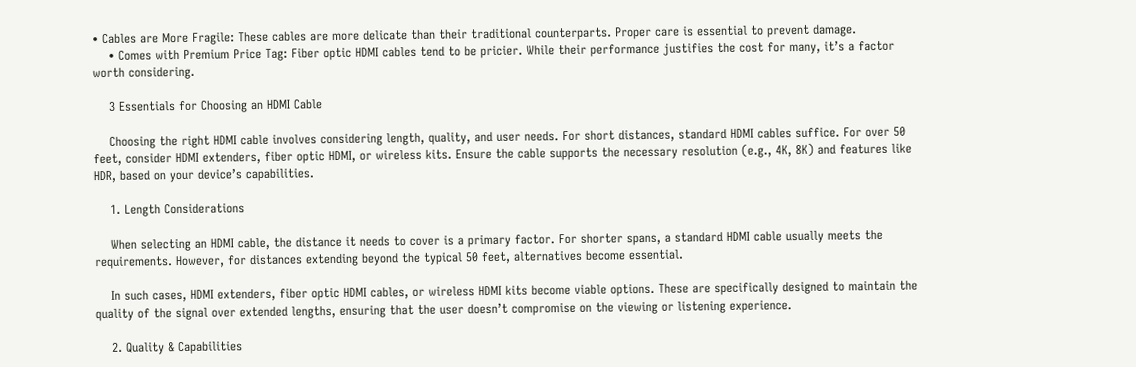• Cables are More Fragile: These cables are more delicate than their traditional counterparts. Proper care is essential to prevent damage.
    • Comes with Premium Price Tag: Fiber optic HDMI cables tend to be pricier. While their performance justifies the cost for many, it’s a factor worth considering.

    3 Essentials for Choosing an HDMI Cable

    Choosing the right HDMI cable involves considering length, quality, and user needs. For short distances, standard HDMI cables suffice. For over 50 feet, consider HDMI extenders, fiber optic HDMI, or wireless kits. Ensure the cable supports the necessary resolution (e.g., 4K, 8K) and features like HDR, based on your device’s capabilities.

    1. Length Considerations

    When selecting an HDMI cable, the distance it needs to cover is a primary factor. For shorter spans, a standard HDMI cable usually meets the requirements. However, for distances extending beyond the typical 50 feet, alternatives become essential.

    In such cases, HDMI extenders, fiber optic HDMI cables, or wireless HDMI kits become viable options. These are specifically designed to maintain the quality of the signal over extended lengths, ensuring that the user doesn’t compromise on the viewing or listening experience.

    2. Quality & Capabilities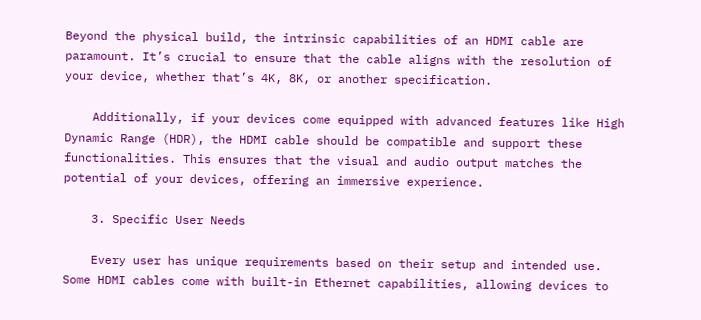Beyond the physical build, the intrinsic capabilities of an HDMI cable are paramount. It’s crucial to ensure that the cable aligns with the resolution of your device, whether that’s 4K, 8K, or another specification.

    Additionally, if your devices come equipped with advanced features like High Dynamic Range (HDR), the HDMI cable should be compatible and support these functionalities. This ensures that the visual and audio output matches the potential of your devices, offering an immersive experience.

    3. Specific User Needs

    Every user has unique requirements based on their setup and intended use. Some HDMI cables come with built-in Ethernet capabilities, allowing devices to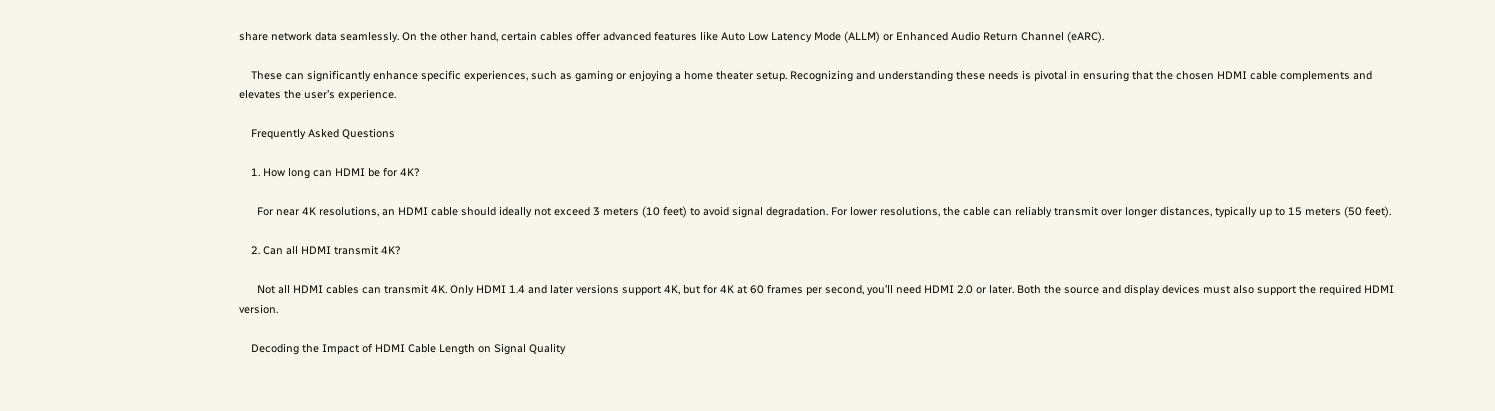share network data seamlessly. On the other hand, certain cables offer advanced features like Auto Low Latency Mode (ALLM) or Enhanced Audio Return Channel (eARC).

    These can significantly enhance specific experiences, such as gaming or enjoying a home theater setup. Recognizing and understanding these needs is pivotal in ensuring that the chosen HDMI cable complements and elevates the user’s experience.

    Frequently Asked Questions

    1. How long can HDMI be for 4K?

      For near 4K resolutions, an HDMI cable should ideally not exceed 3 meters (10 feet) to avoid signal degradation. For lower resolutions, the cable can reliably transmit over longer distances, typically up to 15 meters (50 feet).

    2. Can all HDMI transmit 4K?

      Not all HDMI cables can transmit 4K. Only HDMI 1.4 and later versions support 4K, but for 4K at 60 frames per second, you’ll need HDMI 2.0 or later. Both the source and display devices must also support the required HDMI version.

    Decoding the Impact of HDMI Cable Length on Signal Quality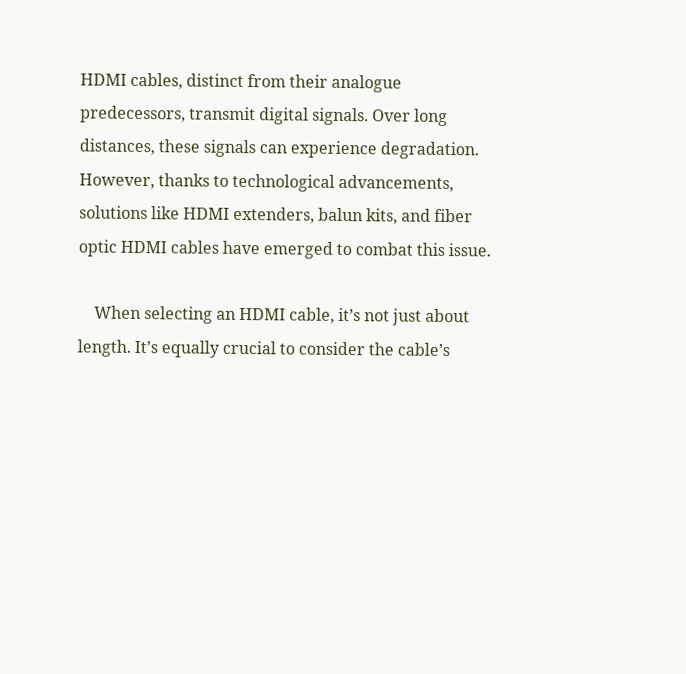HDMI cables, distinct from their analogue predecessors, transmit digital signals. Over long distances, these signals can experience degradation. However, thanks to technological advancements, solutions like HDMI extenders, balun kits, and fiber optic HDMI cables have emerged to combat this issue.

    When selecting an HDMI cable, it’s not just about length. It’s equally crucial to consider the cable’s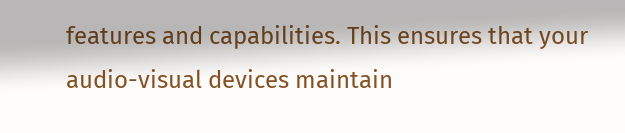features and capabilities. This ensures that your audio-visual devices maintain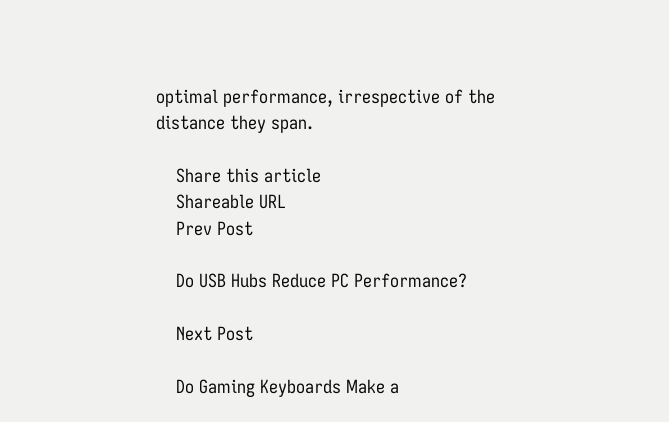optimal performance, irrespective of the distance they span.

    Share this article
    Shareable URL
    Prev Post

    Do USB Hubs Reduce PC Performance?

    Next Post

    Do Gaming Keyboards Make a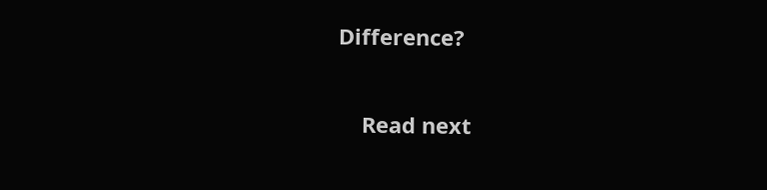Difference?

    Read next